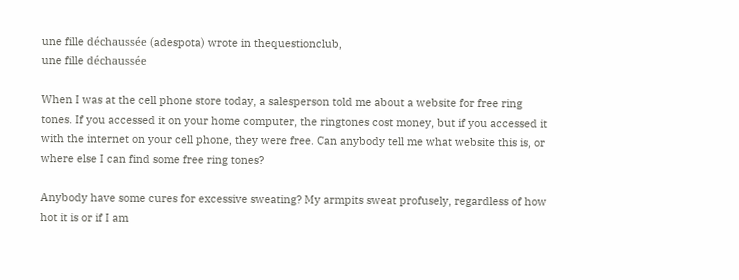une fille déchaussée (adespota) wrote in thequestionclub,
une fille déchaussée

When I was at the cell phone store today, a salesperson told me about a website for free ring tones. If you accessed it on your home computer, the ringtones cost money, but if you accessed it with the internet on your cell phone, they were free. Can anybody tell me what website this is, or where else I can find some free ring tones?

Anybody have some cures for excessive sweating? My armpits sweat profusely, regardless of how hot it is or if I am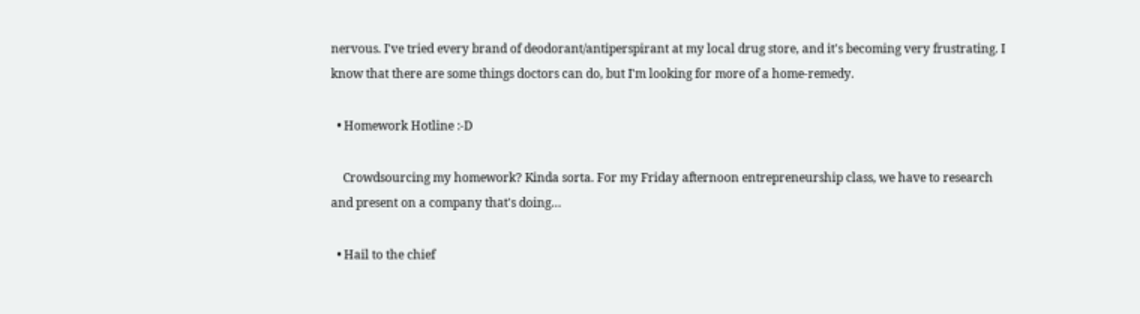nervous. I've tried every brand of deodorant/antiperspirant at my local drug store, and it's becoming very frustrating. I know that there are some things doctors can do, but I'm looking for more of a home-remedy.

  • Homework Hotline :-D

    Crowdsourcing my homework? Kinda sorta. For my Friday afternoon entrepreneurship class, we have to research and present on a company that's doing…

  • Hail to the chief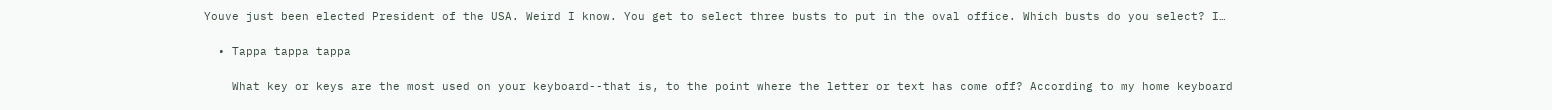Youve just been elected President of the USA. Weird I know. You get to select three busts to put in the oval office. Which busts do you select? I…

  • Tappa tappa tappa

    What key or keys are the most used on your keyboard--that is, to the point where the letter or text has come off? According to my home keyboard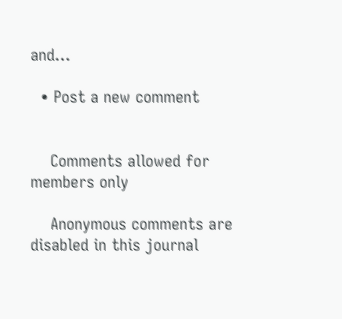and…

  • Post a new comment


    Comments allowed for members only

    Anonymous comments are disabled in this journal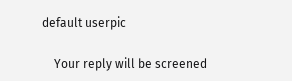default userpic

    Your reply will be screened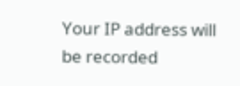Your IP address will be recorded